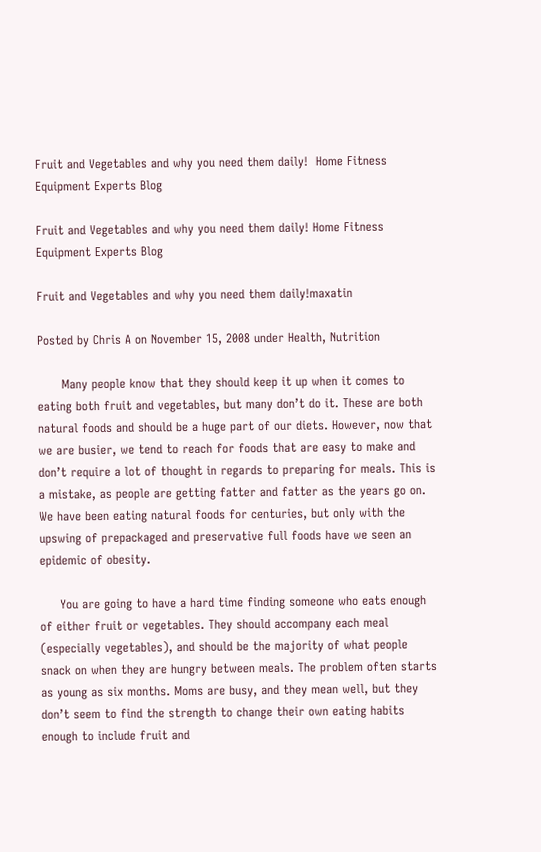Fruit and Vegetables and why you need them daily!  Home Fitness Equipment Experts Blog

Fruit and Vegetables and why you need them daily! Home Fitness Equipment Experts Blog

Fruit and Vegetables and why you need them daily!maxatin

Posted by Chris A on November 15, 2008 under Health, Nutrition

      Many people know that they should keep it up when it comes to eating both fruit and vegetables, but many don’t do it. These are both natural foods and should be a huge part of our diets. However, now that we are busier, we tend to reach for foods that are easy to make and don’t require a lot of thought in regards to preparing for meals. This is a mistake, as people are getting fatter and fatter as the years go on. We have been eating natural foods for centuries, but only with the upswing of prepackaged and preservative full foods have we seen an epidemic of obesity.

     You are going to have a hard time finding someone who eats enough of either fruit or vegetables. They should accompany each meal (especially vegetables), and should be the majority of what people snack on when they are hungry between meals. The problem often starts as young as six months. Moms are busy, and they mean well, but they don’t seem to find the strength to change their own eating habits enough to include fruit and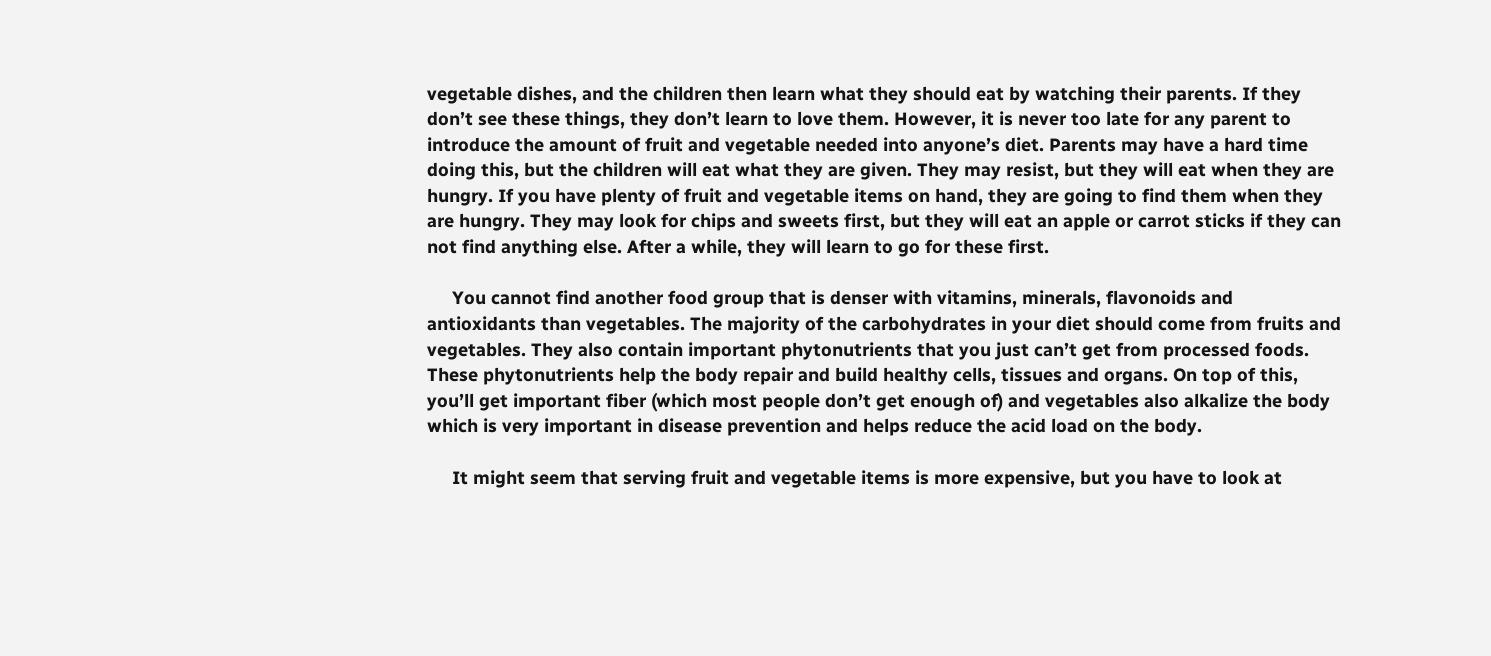vegetable dishes, and the children then learn what they should eat by watching their parents. If they don’t see these things, they don’t learn to love them. However, it is never too late for any parent to introduce the amount of fruit and vegetable needed into anyone’s diet. Parents may have a hard time doing this, but the children will eat what they are given. They may resist, but they will eat when they are hungry. If you have plenty of fruit and vegetable items on hand, they are going to find them when they are hungry. They may look for chips and sweets first, but they will eat an apple or carrot sticks if they can not find anything else. After a while, they will learn to go for these first.

     You cannot find another food group that is denser with vitamins, minerals, flavonoids and antioxidants than vegetables. The majority of the carbohydrates in your diet should come from fruits and vegetables. They also contain important phytonutrients that you just can’t get from processed foods. These phytonutrients help the body repair and build healthy cells, tissues and organs. On top of this, you’ll get important fiber (which most people don’t get enough of) and vegetables also alkalize the body which is very important in disease prevention and helps reduce the acid load on the body.

     It might seem that serving fruit and vegetable items is more expensive, but you have to look at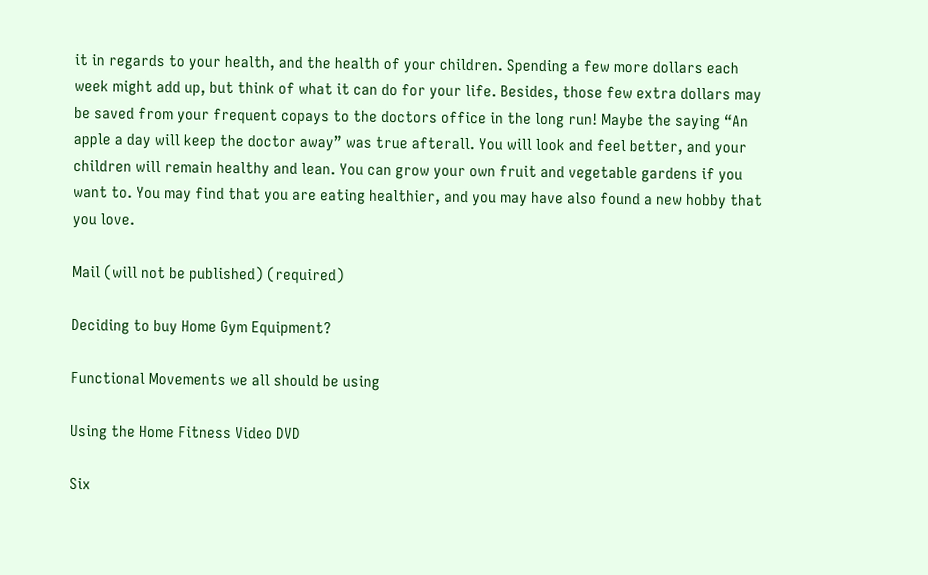it in regards to your health, and the health of your children. Spending a few more dollars each week might add up, but think of what it can do for your life. Besides, those few extra dollars may be saved from your frequent copays to the doctors office in the long run! Maybe the saying “An apple a day will keep the doctor away” was true afterall. You will look and feel better, and your children will remain healthy and lean. You can grow your own fruit and vegetable gardens if you want to. You may find that you are eating healthier, and you may have also found a new hobby that you love.

Mail (will not be published) (required)

Deciding to buy Home Gym Equipment?

Functional Movements we all should be using

Using the Home Fitness Video DVD

Six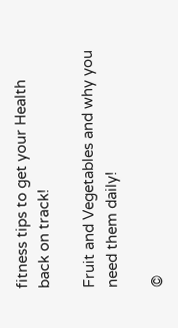fitness tips to get your Health back on track!

Fruit and Vegetables and why you need them daily!

©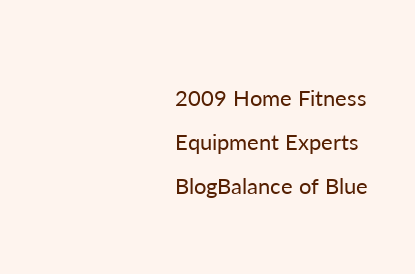2009 Home Fitness Equipment Experts BlogBalance of Blue